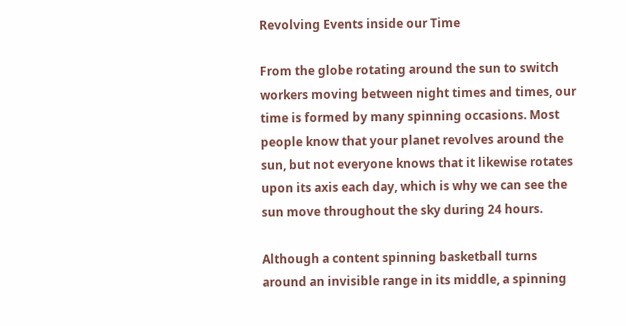Revolving Events inside our Time

From the globe rotating around the sun to switch workers moving between night times and times, our time is formed by many spinning occasions. Most people know that your planet revolves around the sun, but not everyone knows that it likewise rotates upon its axis each day, which is why we can see the sun move throughout the sky during 24 hours.

Although a content spinning basketball turns around an invisible range in its middle, a spinning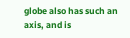globe also has such an axis, and is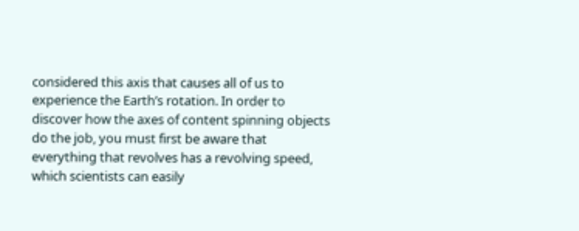considered this axis that causes all of us to experience the Earth’s rotation. In order to discover how the axes of content spinning objects do the job, you must first be aware that everything that revolves has a revolving speed, which scientists can easily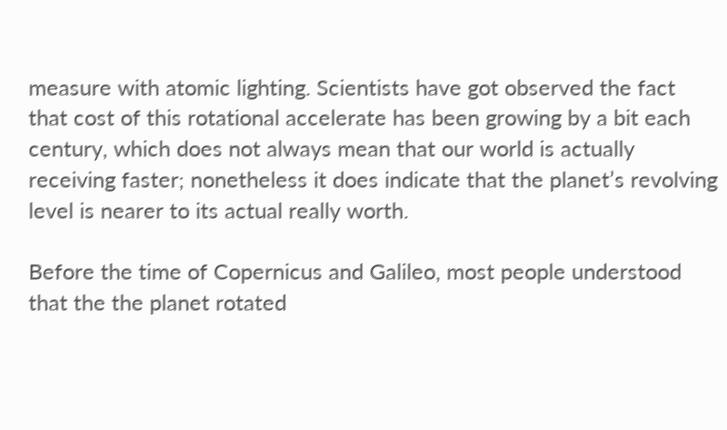measure with atomic lighting. Scientists have got observed the fact that cost of this rotational accelerate has been growing by a bit each century, which does not always mean that our world is actually receiving faster; nonetheless it does indicate that the planet’s revolving level is nearer to its actual really worth.

Before the time of Copernicus and Galileo, most people understood that the the planet rotated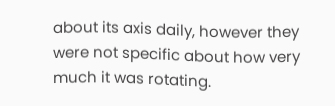about its axis daily, however they were not specific about how very much it was rotating.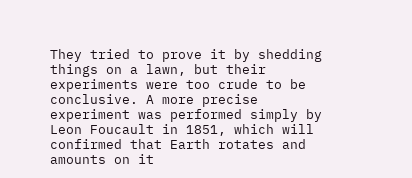They tried to prove it by shedding things on a lawn, but their experiments were too crude to be conclusive. A more precise experiment was performed simply by Leon Foucault in 1851, which will confirmed that Earth rotates and amounts on it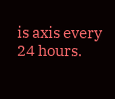is axis every 24 hours.